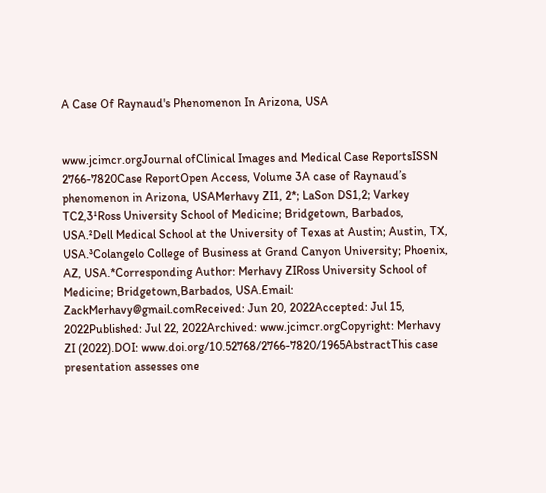A Case Of Raynaud's Phenomenon In Arizona, USA


www.jcimcr.orgJournal ofClinical Images and Medical Case ReportsISSN 2766-7820Case ReportOpen Access, Volume 3A case of Raynaud’s phenomenon in Arizona, USAMerhavy ZI1, 2*; LaSon DS1,2; Varkey TC2,3¹Ross University School of Medicine; Bridgetown, Barbados, USA.²Dell Medical School at the University of Texas at Austin; Austin, TX, USA.³Colangelo College of Business at Grand Canyon University; Phoenix, AZ, USA.*Corresponding Author: Merhavy ZIRoss University School of Medicine; Bridgetown,Barbados, USA.Email: ZackMerhavy@gmail.comReceived: Jun 20, 2022Accepted: Jul 15, 2022Published: Jul 22, 2022Archived: www.jcimcr.orgCopyright: Merhavy ZI (2022).DOI: www.doi.org/10.52768/2766-7820/1965AbstractThis case presentation assesses one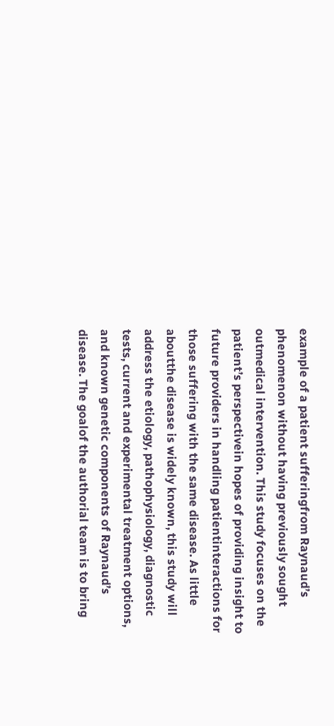example of a patient sufferingfrom Raynaud’s phenomenon without having previously sought outmedical intervention. This study focuses on the patient’s perspectivein hopes of providing insight to future providers in handling patientinteractions for those suffering with the same disease. As little aboutthe disease is widely known, this study will address the etiology, pathophysiology, diagnostic tests, current and experimental treatment options, and known genetic components of Raynaud’s disease. The goalof the authorial team is to bring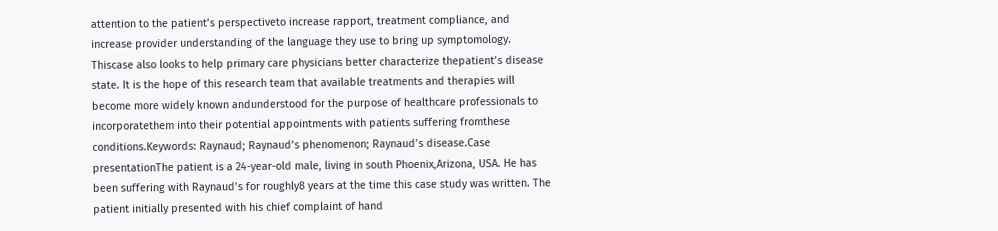attention to the patient’s perspectiveto increase rapport, treatment compliance, and increase provider understanding of the language they use to bring up symptomology. Thiscase also looks to help primary care physicians better characterize thepatient’s disease state. It is the hope of this research team that available treatments and therapies will become more widely known andunderstood for the purpose of healthcare professionals to incorporatethem into their potential appointments with patients suffering fromthese conditions.Keywords: Raynaud; Raynaud’s phenomenon; Raynaud’s disease.Case presentationThe patient is a 24-year-old male, living in south Phoenix,Arizona, USA. He has been suffering with Raynaud’s for roughly8 years at the time this case study was written. The patient initially presented with his chief complaint of hand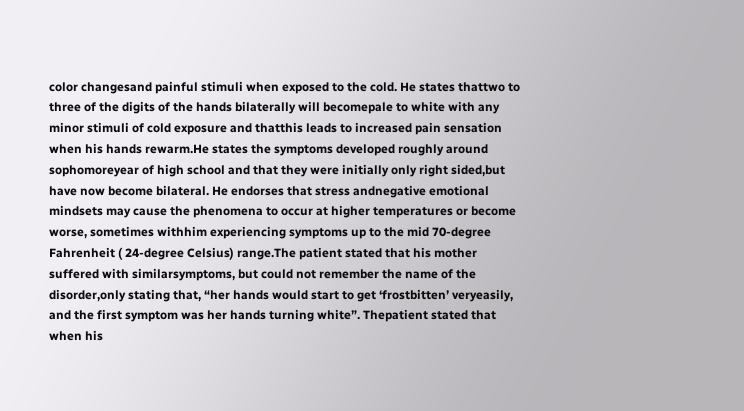color changesand painful stimuli when exposed to the cold. He states thattwo to three of the digits of the hands bilaterally will becomepale to white with any minor stimuli of cold exposure and thatthis leads to increased pain sensation when his hands rewarm.He states the symptoms developed roughly around sophomoreyear of high school and that they were initially only right sided,but have now become bilateral. He endorses that stress andnegative emotional mindsets may cause the phenomena to occur at higher temperatures or become worse, sometimes withhim experiencing symptoms up to the mid 70-degree Fahrenheit ( 24-degree Celsius) range.The patient stated that his mother suffered with similarsymptoms, but could not remember the name of the disorder,only stating that, “her hands would start to get ‘frostbitten’ veryeasily, and the first symptom was her hands turning white”. Thepatient stated that when his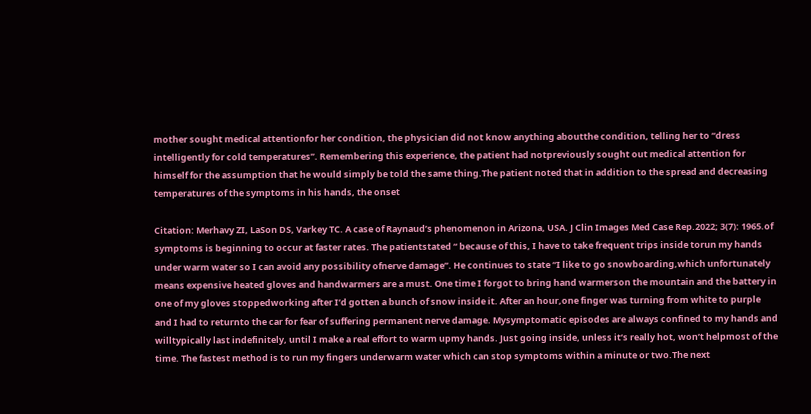mother sought medical attentionfor her condition, the physician did not know anything aboutthe condition, telling her to “dress intelligently for cold temperatures”. Remembering this experience, the patient had notpreviously sought out medical attention for himself for the assumption that he would simply be told the same thing.The patient noted that in addition to the spread and decreasing temperatures of the symptoms in his hands, the onset

Citation: Merhavy ZI, LaSon DS, Varkey TC. A case of Raynaud’s phenomenon in Arizona, USA. J Clin Images Med Case Rep.2022; 3(7): 1965.of symptoms is beginning to occur at faster rates. The patientstated “ because of this, I have to take frequent trips inside torun my hands under warm water so I can avoid any possibility ofnerve damage”. He continues to state “I like to go snowboarding,which unfortunately means expensive heated gloves and handwarmers are a must. One time I forgot to bring hand warmerson the mountain and the battery in one of my gloves stoppedworking after I’d gotten a bunch of snow inside it. After an hour,one finger was turning from white to purple and I had to returnto the car for fear of suffering permanent nerve damage. Mysymptomatic episodes are always confined to my hands and willtypically last indefinitely, until I make a real effort to warm upmy hands. Just going inside, unless it’s really hot, won’t helpmost of the time. The fastest method is to run my fingers underwarm water which can stop symptoms within a minute or two.The next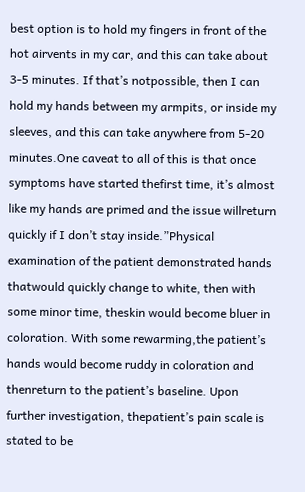best option is to hold my fingers in front of the hot airvents in my car, and this can take about 3-5 minutes. If that’s notpossible, then I can hold my hands between my armpits, or inside my sleeves, and this can take anywhere from 5-20 minutes.One caveat to all of this is that once symptoms have started thefirst time, it’s almost like my hands are primed and the issue willreturn quickly if I don’t stay inside.”Physical examination of the patient demonstrated hands thatwould quickly change to white, then with some minor time, theskin would become bluer in coloration. With some rewarming,the patient’s hands would become ruddy in coloration and thenreturn to the patient’s baseline. Upon further investigation, thepatient’s pain scale is stated to be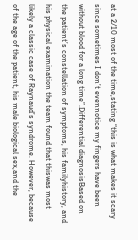at a 2/10 most of the time,stating “this is what makes it scary since sometimes I don’t evennotice my fingers have been without blood for a long time”.Differential diagnosisBased on the patient’s constellation of symptoms, his familyhistory, and his physical examination the team found that thiswas most likely a classic case of Raynaud’s syndrome. However, because of the age of the patient, his male biological sex,and the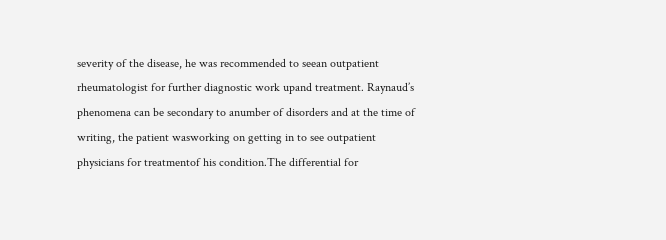severity of the disease, he was recommended to seean outpatient rheumatologist for further diagnostic work upand treatment. Raynaud’s phenomena can be secondary to anumber of disorders and at the time of writing, the patient wasworking on getting in to see outpatient physicians for treatmentof his condition.The differential for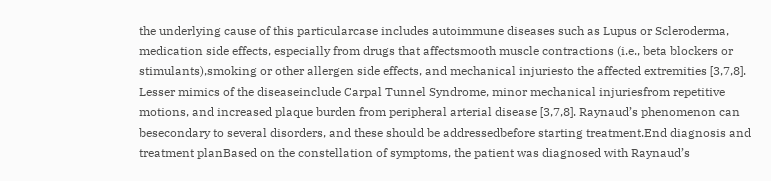the underlying cause of this particularcase includes autoimmune diseases such as Lupus or Scleroderma, medication side effects, especially from drugs that affectsmooth muscle contractions (i.e., beta blockers or stimulants),smoking or other allergen side effects, and mechanical injuriesto the affected extremities [3,7,8]. Lesser mimics of the diseaseinclude Carpal Tunnel Syndrome, minor mechanical injuriesfrom repetitive motions, and increased plaque burden from peripheral arterial disease [3,7,8]. Raynaud’s phenomenon can besecondary to several disorders, and these should be addressedbefore starting treatment.End diagnosis and treatment planBased on the constellation of symptoms, the patient was diagnosed with Raynaud’s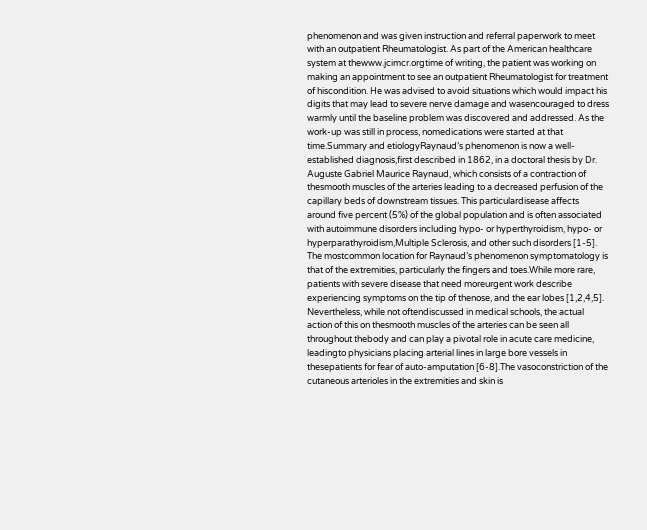phenomenon and was given instruction and referral paperwork to meet with an outpatient Rheumatologist. As part of the American healthcare system at thewww.jcimcr.orgtime of writing, the patient was working on making an appointment to see an outpatient Rheumatologist for treatment of hiscondition. He was advised to avoid situations which would impact his digits that may lead to severe nerve damage and wasencouraged to dress warmly until the baseline problem was discovered and addressed. As the work-up was still in process, nomedications were started at that time.Summary and etiologyRaynaud’s phenomenon is now a well-established diagnosis,first described in 1862, in a doctoral thesis by Dr. Auguste Gabriel Maurice Raynaud, which consists of a contraction of thesmooth muscles of the arteries leading to a decreased perfusion of the capillary beds of downstream tissues. This particulardisease affects around five percent (5%) of the global population and is often associated with autoimmune disorders including hypo- or hyperthyroidism, hypo- or hyperparathyroidism,Multiple Sclerosis, and other such disorders [1-5]. The mostcommon location for Raynaud’s phenomenon symptomatology is that of the extremities, particularly the fingers and toes.While more rare, patients with severe disease that need moreurgent work describe experiencing symptoms on the tip of thenose, and the ear lobes [1,2,4,5]. Nevertheless, while not oftendiscussed in medical schools, the actual action of this on thesmooth muscles of the arteries can be seen all throughout thebody and can play a pivotal role in acute care medicine, leadingto physicians placing arterial lines in large bore vessels in thesepatients for fear of auto-amputation [6-8].The vasoconstriction of the cutaneous arterioles in the extremities and skin is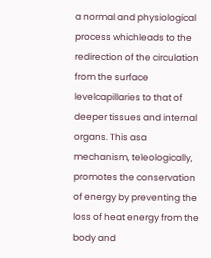a normal and physiological process whichleads to the redirection of the circulation from the surface levelcapillaries to that of deeper tissues and internal organs. This asa mechanism, teleologically, promotes the conservation of energy by preventing the loss of heat energy from the body and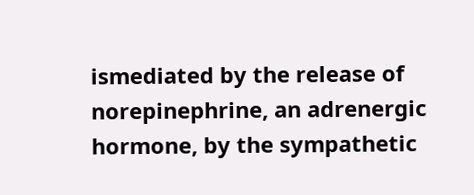ismediated by the release of norepinephrine, an adrenergic hormone, by the sympathetic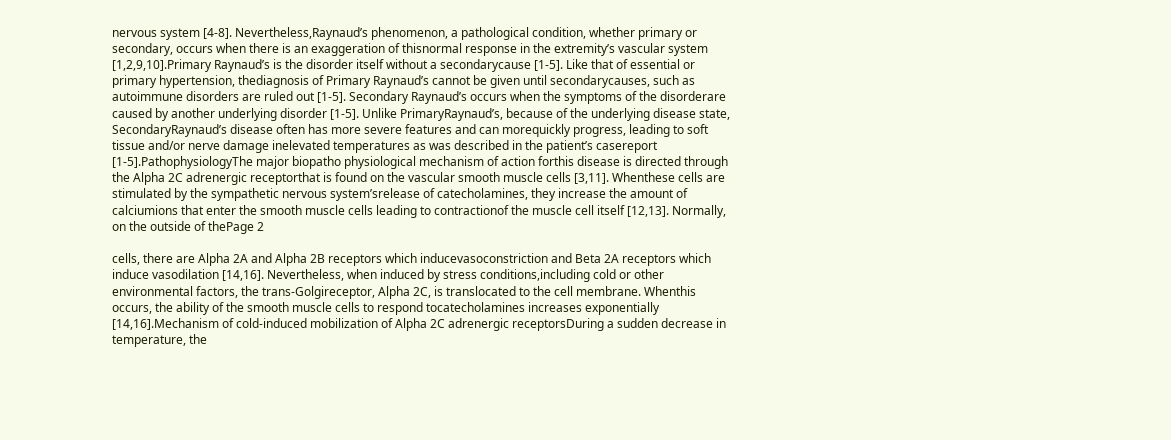nervous system [4-8]. Nevertheless,Raynaud’s phenomenon, a pathological condition, whether primary or secondary, occurs when there is an exaggeration of thisnormal response in the extremity’s vascular system [1,2,9,10].Primary Raynaud’s is the disorder itself without a secondarycause [1-5]. Like that of essential or primary hypertension, thediagnosis of Primary Raynaud’s cannot be given until secondarycauses, such as autoimmune disorders are ruled out [1-5]. Secondary Raynaud’s occurs when the symptoms of the disorderare caused by another underlying disorder [1-5]. Unlike PrimaryRaynaud’s, because of the underlying disease state, SecondaryRaynaud’s disease often has more severe features and can morequickly progress, leading to soft tissue and/or nerve damage inelevated temperatures as was described in the patient’s casereport [1-5].PathophysiologyThe major biopatho physiological mechanism of action forthis disease is directed through the Alpha 2C adrenergic receptorthat is found on the vascular smooth muscle cells [3,11]. Whenthese cells are stimulated by the sympathetic nervous system’srelease of catecholamines, they increase the amount of calciumions that enter the smooth muscle cells leading to contractionof the muscle cell itself [12,13]. Normally, on the outside of thePage 2

cells, there are Alpha 2A and Alpha 2B receptors which inducevasoconstriction and Beta 2A receptors which induce vasodilation [14,16]. Nevertheless, when induced by stress conditions,including cold or other environmental factors, the trans-Golgireceptor, Alpha 2C, is translocated to the cell membrane. Whenthis occurs, the ability of the smooth muscle cells to respond tocatecholamines increases exponentially [14,16].Mechanism of cold-induced mobilization of Alpha 2C adrenergic receptorsDuring a sudden decrease in temperature, the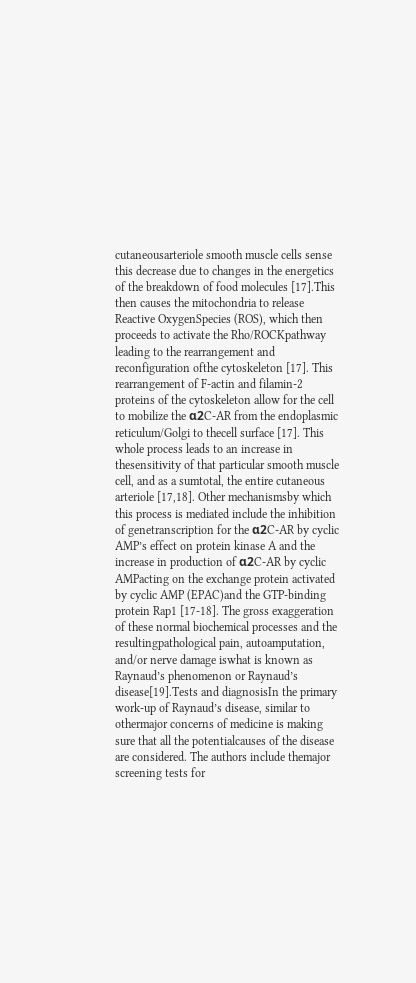cutaneousarteriole smooth muscle cells sense this decrease due to changes in the energetics of the breakdown of food molecules [17].This then causes the mitochondria to release Reactive OxygenSpecies (ROS), which then proceeds to activate the Rho/ROCKpathway leading to the rearrangement and reconfiguration ofthe cytoskeleton [17]. This rearrangement of F-actin and filamin-2 proteins of the cytoskeleton allow for the cell to mobilize the α2C-AR from the endoplasmic reticulum/Golgi to thecell surface [17]. This whole process leads to an increase in thesensitivity of that particular smooth muscle cell, and as a sumtotal, the entire cutaneous arteriole [17,18]. Other mechanismsby which this process is mediated include the inhibition of genetranscription for the α2C-AR by cyclic AMP’s effect on protein kinase A and the increase in production of α2C-AR by cyclic AMPacting on the exchange protein activated by cyclic AMP (EPAC)and the GTP-binding protein Rap1 [17-18]. The gross exaggeration of these normal biochemical processes and the resultingpathological pain, autoamputation, and/or nerve damage iswhat is known as Raynaud’s phenomenon or Raynaud’s disease[19].Tests and diagnosisIn the primary work-up of Raynaud’s disease, similar to othermajor concerns of medicine is making sure that all the potentialcauses of the disease are considered. The authors include themajor screening tests for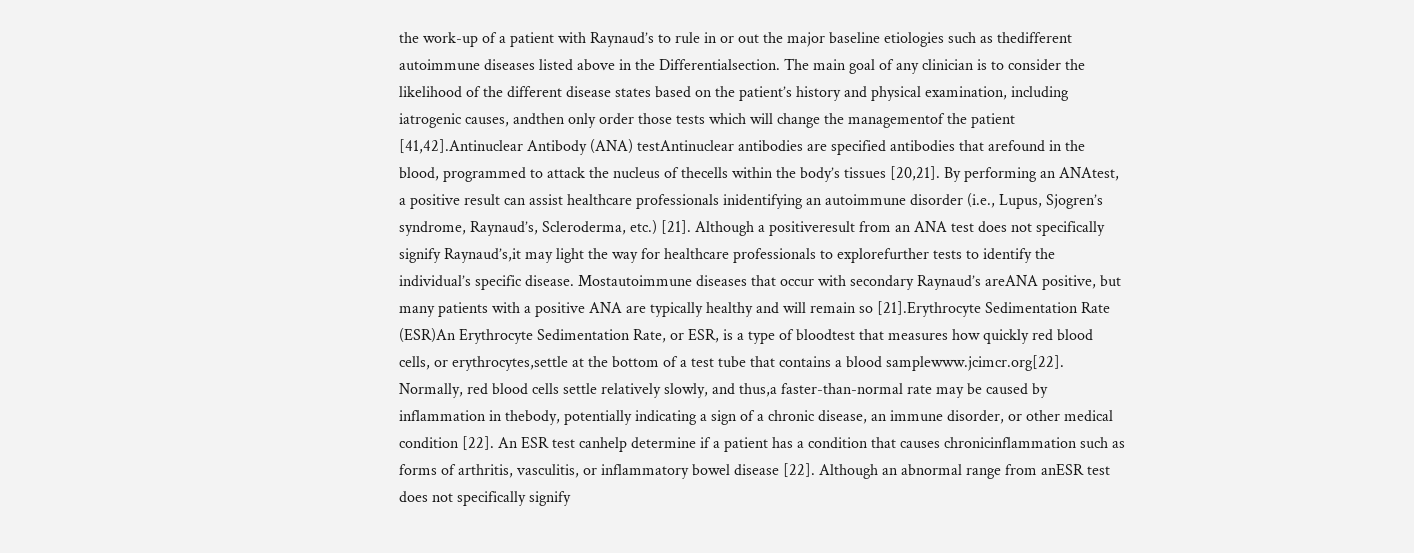the work-up of a patient with Raynaud’s to rule in or out the major baseline etiologies such as thedifferent autoimmune diseases listed above in the Differentialsection. The main goal of any clinician is to consider the likelihood of the different disease states based on the patient’s history and physical examination, including iatrogenic causes, andthen only order those tests which will change the managementof the patient [41,42].Antinuclear Antibody (ANA) testAntinuclear antibodies are specified antibodies that arefound in the blood, programmed to attack the nucleus of thecells within the body’s tissues [20,21]. By performing an ANAtest, a positive result can assist healthcare professionals inidentifying an autoimmune disorder (i.e., Lupus, Sjogren’s syndrome, Raynaud’s, Scleroderma, etc.) [21]. Although a positiveresult from an ANA test does not specifically signify Raynaud’s,it may light the way for healthcare professionals to explorefurther tests to identify the individual’s specific disease. Mostautoimmune diseases that occur with secondary Raynaud’s areANA positive, but many patients with a positive ANA are typically healthy and will remain so [21].Erythrocyte Sedimentation Rate (ESR)An Erythrocyte Sedimentation Rate, or ESR, is a type of bloodtest that measures how quickly red blood cells, or erythrocytes,settle at the bottom of a test tube that contains a blood samplewww.jcimcr.org[22]. Normally, red blood cells settle relatively slowly, and thus,a faster-than-normal rate may be caused by inflammation in thebody, potentially indicating a sign of a chronic disease, an immune disorder, or other medical condition [22]. An ESR test canhelp determine if a patient has a condition that causes chronicinflammation such as forms of arthritis, vasculitis, or inflammatory bowel disease [22]. Although an abnormal range from anESR test does not specifically signify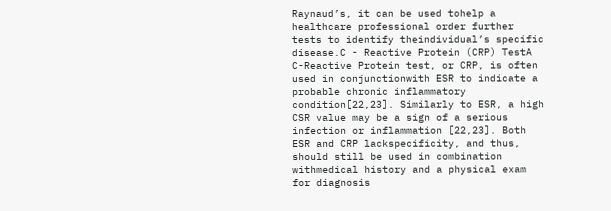Raynaud’s, it can be used tohelp a healthcare professional order further tests to identify theindividual’s specific disease.C - Reactive Protein (CRP) TestA C-Reactive Protein test, or CRP, is often used in conjunctionwith ESR to indicate a probable chronic inflammatory condition[22,23]. Similarly to ESR, a high CSR value may be a sign of a serious infection or inflammation [22,23]. Both ESR and CRP lackspecificity, and thus, should still be used in combination withmedical history and a physical exam for diagnosis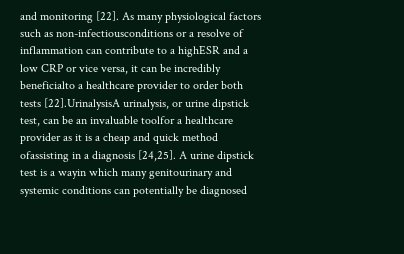and monitoring [22]. As many physiological factors such as non-infectiousconditions or a resolve of inflammation can contribute to a highESR and a low CRP or vice versa, it can be incredibly beneficialto a healthcare provider to order both tests [22].UrinalysisA urinalysis, or urine dipstick test, can be an invaluable toolfor a healthcare provider as it is a cheap and quick method ofassisting in a diagnosis [24,25]. A urine dipstick test is a wayin which many genitourinary and systemic conditions can potentially be diagnosed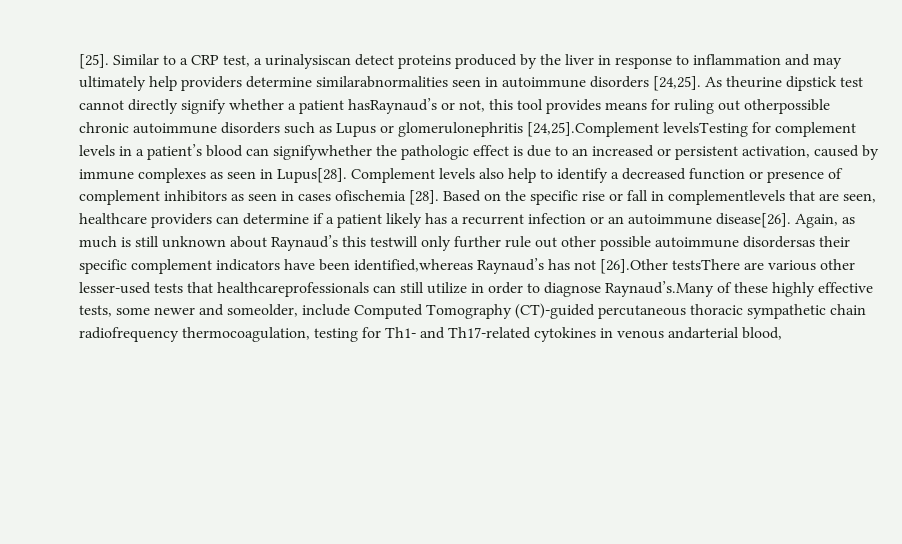[25]. Similar to a CRP test, a urinalysiscan detect proteins produced by the liver in response to inflammation and may ultimately help providers determine similarabnormalities seen in autoimmune disorders [24,25]. As theurine dipstick test cannot directly signify whether a patient hasRaynaud’s or not, this tool provides means for ruling out otherpossible chronic autoimmune disorders such as Lupus or glomerulonephritis [24,25].Complement levelsTesting for complement levels in a patient’s blood can signifywhether the pathologic effect is due to an increased or persistent activation, caused by immune complexes as seen in Lupus[28]. Complement levels also help to identify a decreased function or presence of complement inhibitors as seen in cases ofischemia [28]. Based on the specific rise or fall in complementlevels that are seen, healthcare providers can determine if a patient likely has a recurrent infection or an autoimmune disease[26]. Again, as much is still unknown about Raynaud’s this testwill only further rule out other possible autoimmune disordersas their specific complement indicators have been identified,whereas Raynaud’s has not [26].Other testsThere are various other lesser-used tests that healthcareprofessionals can still utilize in order to diagnose Raynaud’s.Many of these highly effective tests, some newer and someolder, include Computed Tomography (CT)-guided percutaneous thoracic sympathetic chain radiofrequency thermocoagulation, testing for Th1- and Th17-related cytokines in venous andarterial blood,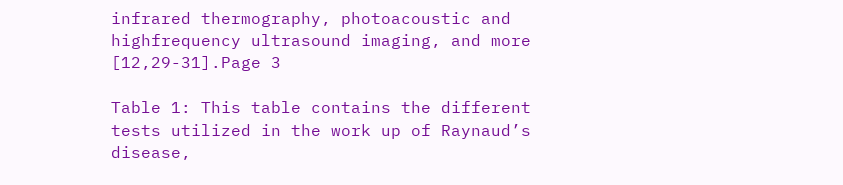infrared thermography, photoacoustic and highfrequency ultrasound imaging, and more [12,29-31].Page 3

Table 1: This table contains the different tests utilized in the work up of Raynaud’s disease,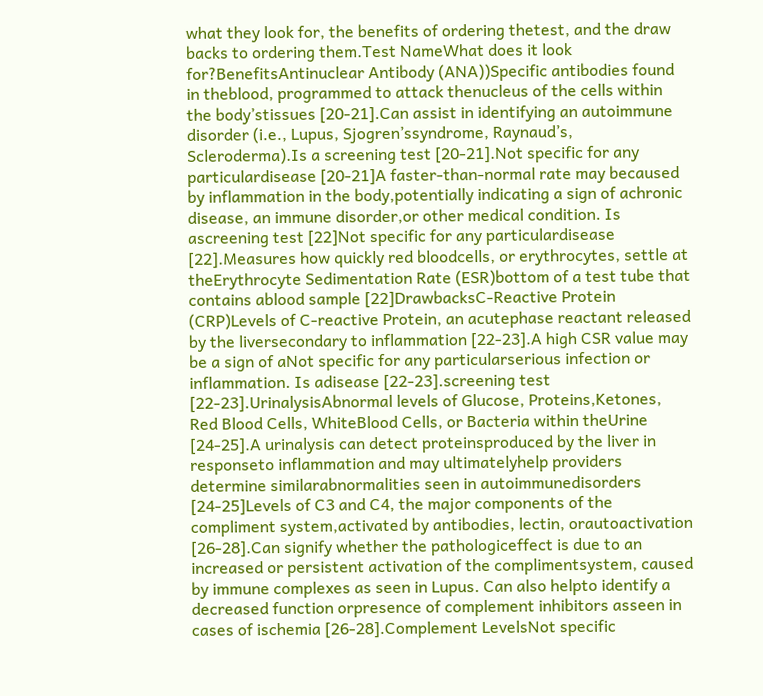what they look for, the benefits of ordering thetest, and the draw backs to ordering them.Test NameWhat does it look for?BenefitsAntinuclear Antibody (ANA))Specific antibodies found in theblood, programmed to attack thenucleus of the cells within the body’stissues [20-21].Can assist in identifying an autoimmune disorder (i.e., Lupus, Sjogren’ssyndrome, Raynaud’s, Scleroderma).Is a screening test [20-21].Not specific for any particulardisease [20-21]A faster-than-normal rate may becaused by inflammation in the body,potentially indicating a sign of achronic disease, an immune disorder,or other medical condition. Is ascreening test [22]Not specific for any particulardisease [22].Measures how quickly red bloodcells, or erythrocytes, settle at theErythrocyte Sedimentation Rate (ESR)bottom of a test tube that contains ablood sample [22]DrawbacksC-Reactive Protein (CRP)Levels of C-reactive Protein, an acutephase reactant released by the liversecondary to inflammation [22-23].A high CSR value may be a sign of aNot specific for any particularserious infection or inflammation. Is adisease [22-23].screening test [22-23].UrinalysisAbnormal levels of Glucose, Proteins,Ketones, Red Blood Cells, WhiteBlood Cells, or Bacteria within theUrine [24-25].A urinalysis can detect proteinsproduced by the liver in responseto inflammation and may ultimatelyhelp providers determine similarabnormalities seen in autoimmunedisorders [24-25]Levels of C3 and C4, the major components of the compliment system,activated by antibodies, lectin, orautoactivation [26-28].Can signify whether the pathologiceffect is due to an increased or persistent activation of the complimentsystem, caused by immune complexes as seen in Lupus. Can also helpto identify a decreased function orpresence of complement inhibitors asseen in cases of ischemia [26-28].Complement LevelsNot specific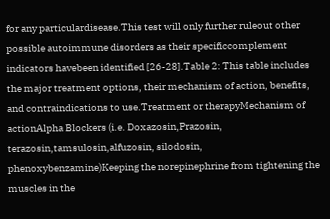for any particulardisease.This test will only further ruleout other possible autoimmune disorders as their specificcomplement indicators havebeen identified [26-28].Table 2: This table includes the major treatment options, their mechanism of action, benefits, and contraindications to use.Treatment or therapyMechanism of actionAlpha Blockers (i.e. Doxazosin,Prazosin, terazosin,tamsulosin,alfuzosin, silodosin, phenoxybenzamine)Keeping the norepinephrine from tightening the muscles in the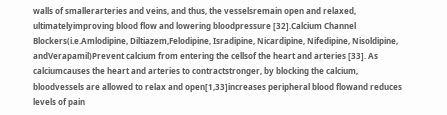walls of smallerarteries and veins, and thus, the vesselsremain open and relaxed, ultimatelyimproving blood flow and lowering bloodpressure [32].Calcium Channel Blockers(i.e.Amlodipine, Diltiazem,Felodipine, Isradipine, Nicardipine, Nifedipine, Nisoldipine, andVerapamil)Prevent calcium from entering the cellsof the heart and arteries [33]. As calciumcauses the heart and arteries to contractstronger, by blocking the calcium, bloodvessels are allowed to relax and open[1,33]increases peripheral blood flowand reduces levels of pain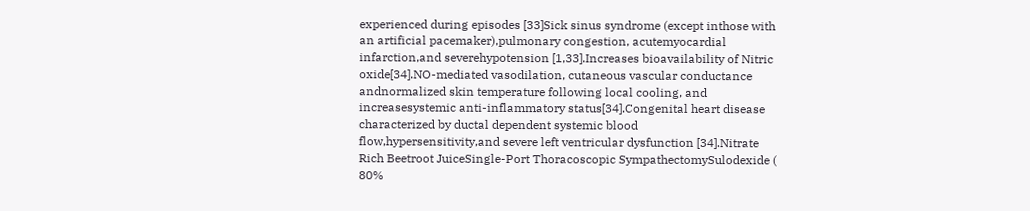experienced during episodes [33]Sick sinus syndrome (except inthose with an artificial pacemaker),pulmonary congestion, acutemyocardial infarction,and severehypotension [1,33].Increases bioavailability of Nitric oxide[34].NO-mediated vasodilation, cutaneous vascular conductance andnormalized skin temperature following local cooling, and increasesystemic anti-inflammatory status[34].Congenital heart disease characterized by ductal dependent systemic blood flow,hypersensitivity,and severe left ventricular dysfunction [34].Nitrate Rich Beetroot JuiceSingle-Port Thoracoscopic SympathectomySulodexide ( 80%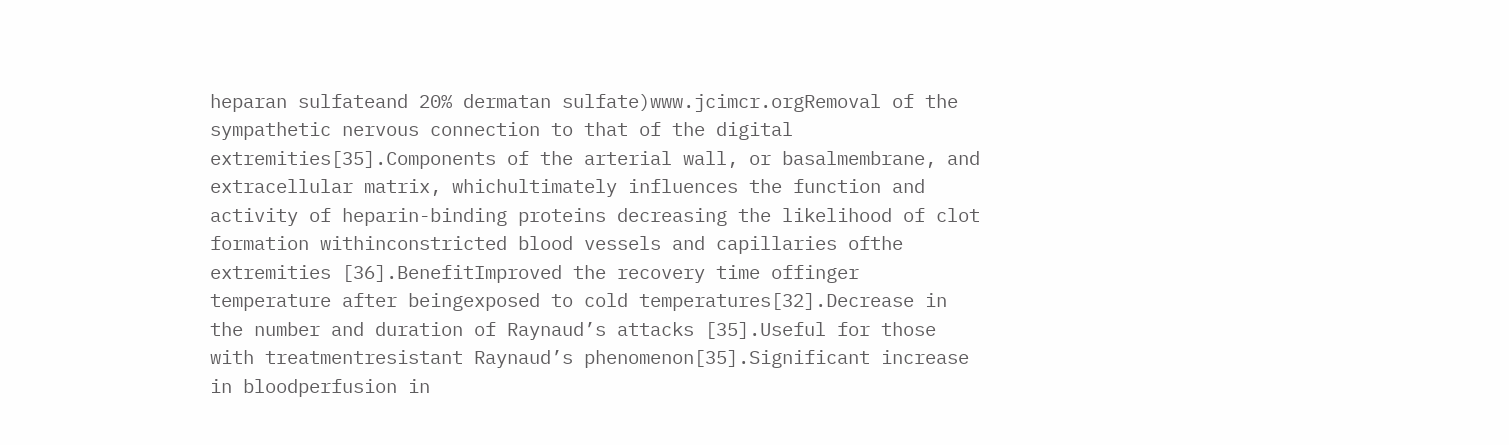heparan sulfateand 20% dermatan sulfate)www.jcimcr.orgRemoval of the sympathetic nervous connection to that of the digital extremities[35].Components of the arterial wall, or basalmembrane, and extracellular matrix, whichultimately influences the function and activity of heparin-binding proteins decreasing the likelihood of clot formation withinconstricted blood vessels and capillaries ofthe extremities [36].BenefitImproved the recovery time offinger temperature after beingexposed to cold temperatures[32].Decrease in the number and duration of Raynaud’s attacks [35].Useful for those with treatmentresistant Raynaud’s phenomenon[35].Significant increase in bloodperfusion in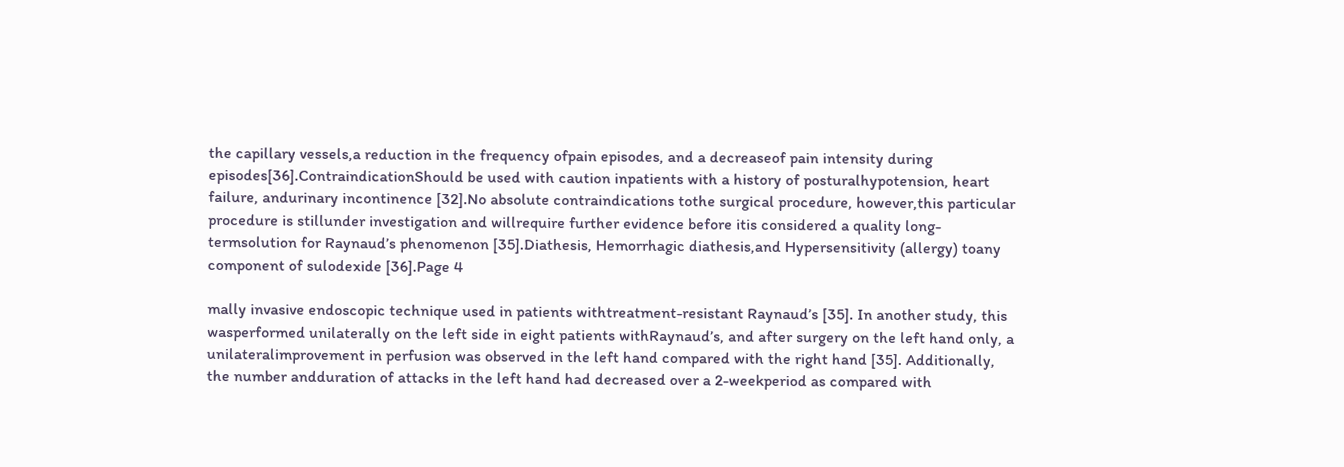the capillary vessels,a reduction in the frequency ofpain episodes, and a decreaseof pain intensity during episodes[36].ContraindicationShould be used with caution inpatients with a history of posturalhypotension, heart failure, andurinary incontinence [32].No absolute contraindications tothe surgical procedure, however,this particular procedure is stillunder investigation and willrequire further evidence before itis considered a quality long-termsolution for Raynaud’s phenomenon [35].Diathesis, Hemorrhagic diathesis,and Hypersensitivity (allergy) toany component of sulodexide [36].Page 4

mally invasive endoscopic technique used in patients withtreatment-resistant Raynaud’s [35]. In another study, this wasperformed unilaterally on the left side in eight patients withRaynaud’s, and after surgery on the left hand only, a unilateralimprovement in perfusion was observed in the left hand compared with the right hand [35]. Additionally, the number andduration of attacks in the left hand had decreased over a 2-weekperiod as compared with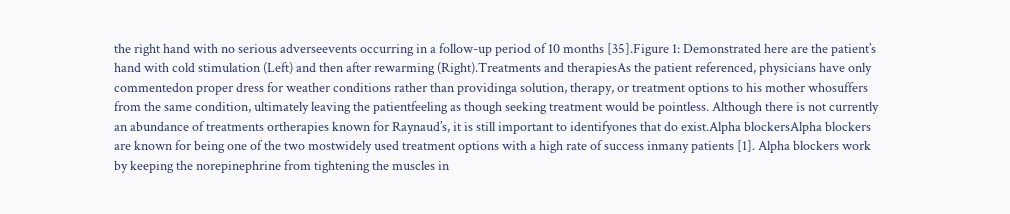the right hand with no serious adverseevents occurring in a follow-up period of 10 months [35].Figure 1: Demonstrated here are the patient’s hand with cold stimulation (Left) and then after rewarming (Right).Treatments and therapiesAs the patient referenced, physicians have only commentedon proper dress for weather conditions rather than providinga solution, therapy, or treatment options to his mother whosuffers from the same condition, ultimately leaving the patientfeeling as though seeking treatment would be pointless. Although there is not currently an abundance of treatments ortherapies known for Raynaud’s, it is still important to identifyones that do exist.Alpha blockersAlpha blockers are known for being one of the two mostwidely used treatment options with a high rate of success inmany patients [1]. Alpha blockers work by keeping the norepinephrine from tightening the muscles in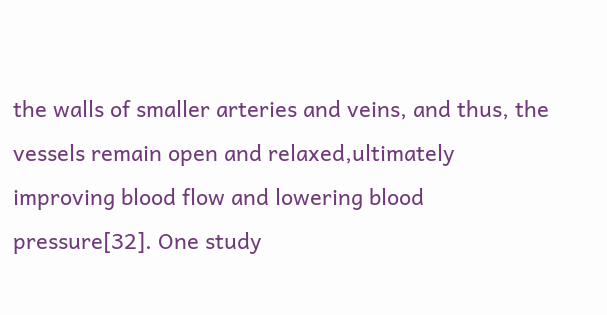the walls of smaller arteries and veins, and thus, the vessels remain open and relaxed,ultimately improving blood flow and lowering blood pressure[32]. One study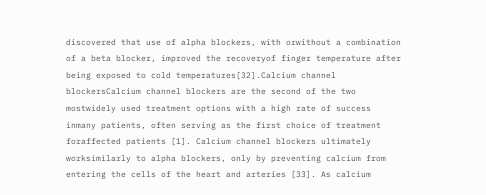discovered that use of alpha blockers, with orwithout a combination of a beta blocker, improved the recoveryof finger temperature after being exposed to cold temperatures[32].Calcium channel blockersCalcium channel blockers are the second of the two mostwidely used treatment options with a high rate of success inmany patients, often serving as the first choice of treatment foraffected patients [1]. Calcium channel blockers ultimately worksimilarly to alpha blockers, only by preventing calcium from entering the cells of the heart and arteries [33]. As calcium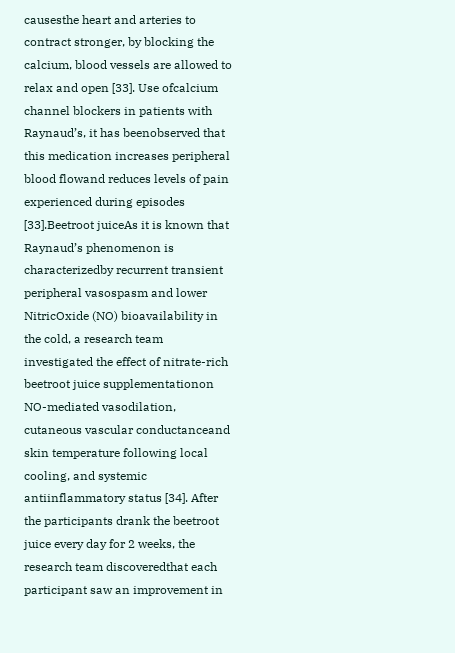causesthe heart and arteries to contract stronger, by blocking the calcium, blood vessels are allowed to relax and open [33]. Use ofcalcium channel blockers in patients with Raynaud’s, it has beenobserved that this medication increases peripheral blood flowand reduces levels of pain experienced during episodes [33].Beetroot juiceAs it is known that Raynaud’s phenomenon is characterizedby recurrent transient peripheral vasospasm and lower NitricOxide (NO) bioavailability in the cold, a research team investigated the effect of nitrate-rich beetroot juice supplementationon NO-mediated vasodilation, cutaneous vascular conductanceand skin temperature following local cooling, and systemic antiinflammatory status [34]. After the participants drank the beetroot juice every day for 2 weeks, the research team discoveredthat each participant saw an improvement in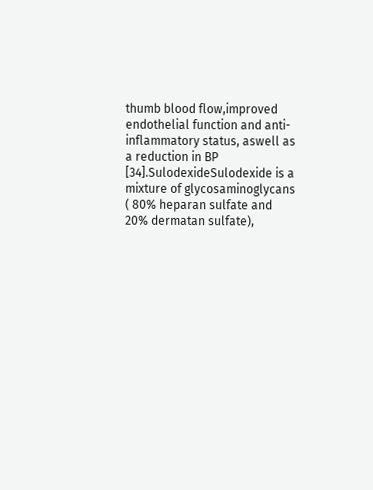thumb blood flow,improved endothelial function and anti-inflammatory status, aswell as a reduction in BP [34].SulodexideSulodexide is a mixture of glycosaminoglycans ( 80% heparan sulfate and 20% dermatan sulfate),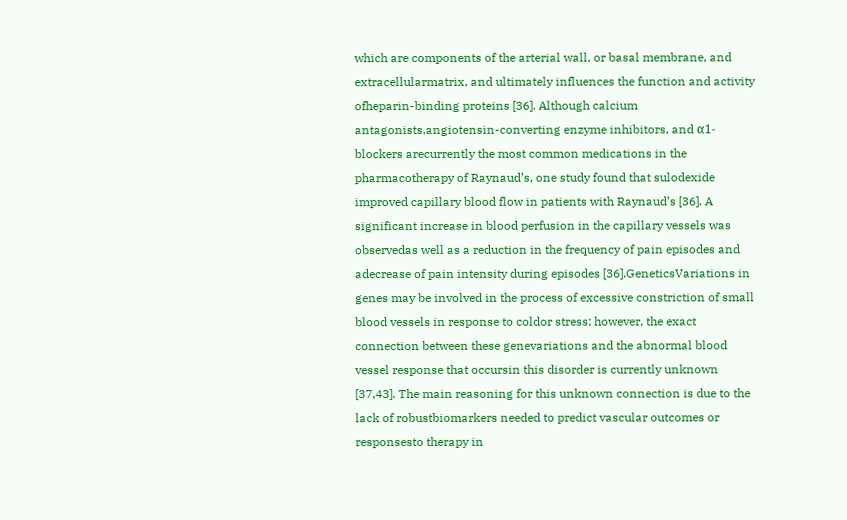which are components of the arterial wall, or basal membrane, and extracellularmatrix, and ultimately influences the function and activity ofheparin-binding proteins [36]. Although calcium antagonists,angiotensin-converting enzyme inhibitors, and α1-blockers arecurrently the most common medications in the pharmacotherapy of Raynaud’s, one study found that sulodexide improved capillary blood flow in patients with Raynaud’s [36]. A significant increase in blood perfusion in the capillary vessels was observedas well as a reduction in the frequency of pain episodes and adecrease of pain intensity during episodes [36].GeneticsVariations in genes may be involved in the process of excessive constriction of small blood vessels in response to coldor stress; however, the exact connection between these genevariations and the abnormal blood vessel response that occursin this disorder is currently unknown [37,43]. The main reasoning for this unknown connection is due to the lack of robustbiomarkers needed to predict vascular outcomes or responsesto therapy in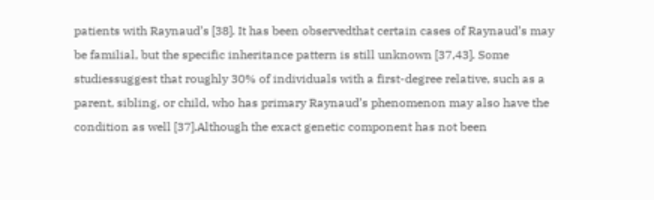patients with Raynaud’s [38]. It has been observedthat certain cases of Raynaud’s may be familial, but the specific inheritance pattern is still unknown [37,43]. Some studiessuggest that roughly 30% of individuals with a first-degree relative, such as a parent, sibling, or child, who has primary Raynaud’s phenomenon may also have the condition as well [37].Although the exact genetic component has not been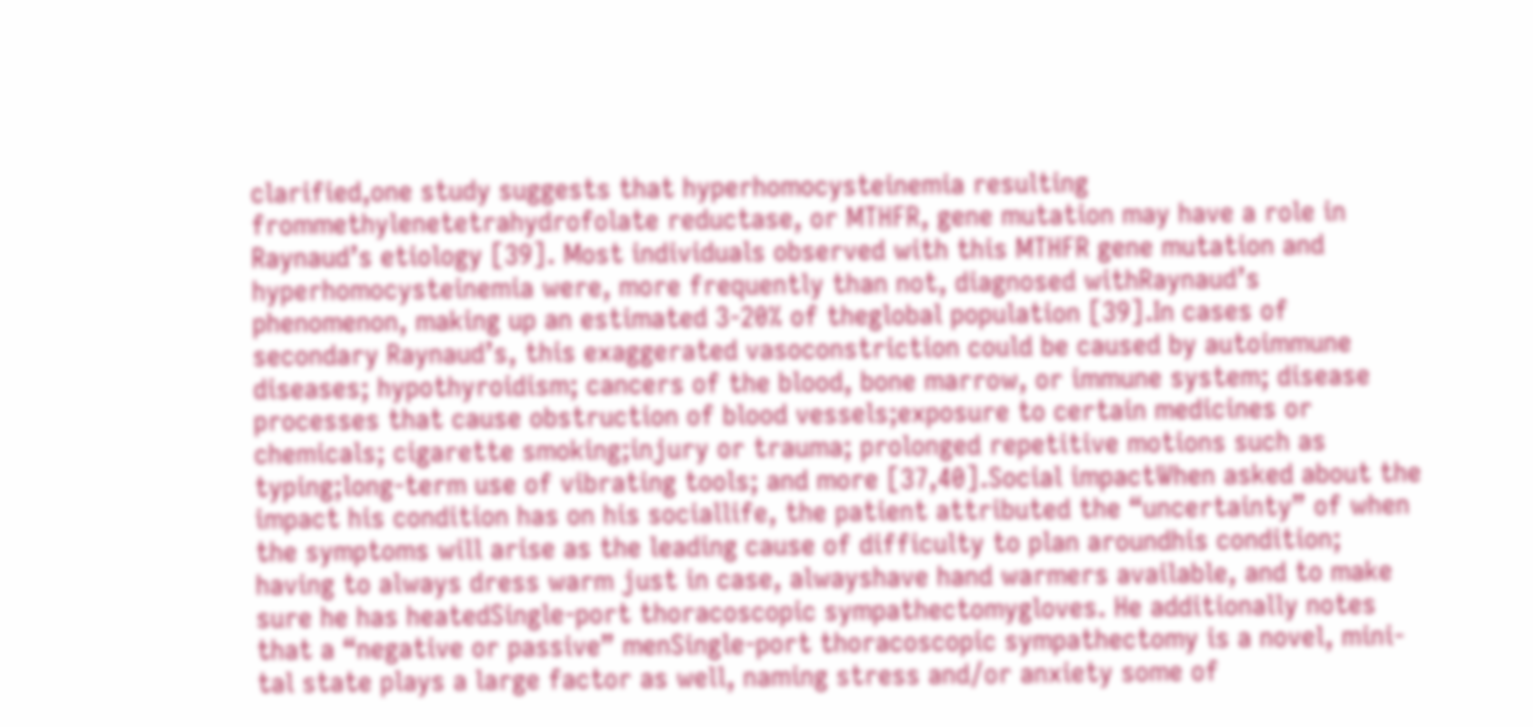clarified,one study suggests that hyperhomocysteinemia resulting frommethylenetetrahydrofolate reductase, or MTHFR, gene mutation may have a role in Raynaud’s etiology [39]. Most individuals observed with this MTHFR gene mutation and hyperhomocysteinemia were, more frequently than not, diagnosed withRaynaud’s phenomenon, making up an estimated 3-20% of theglobal population [39].In cases of secondary Raynaud’s, this exaggerated vasoconstriction could be caused by autoimmune diseases; hypothyroidism; cancers of the blood, bone marrow, or immune system; disease processes that cause obstruction of blood vessels;exposure to certain medicines or chemicals; cigarette smoking;injury or trauma; prolonged repetitive motions such as typing;long-term use of vibrating tools; and more [37,40].Social impactWhen asked about the impact his condition has on his sociallife, the patient attributed the “uncertainty” of when the symptoms will arise as the leading cause of difficulty to plan aroundhis condition; having to always dress warm just in case, alwayshave hand warmers available, and to make sure he has heatedSingle-port thoracoscopic sympathectomygloves. He additionally notes that a “negative or passive” menSingle-port thoracoscopic sympathectomy is a novel, mini- tal state plays a large factor as well, naming stress and/or anxiety some of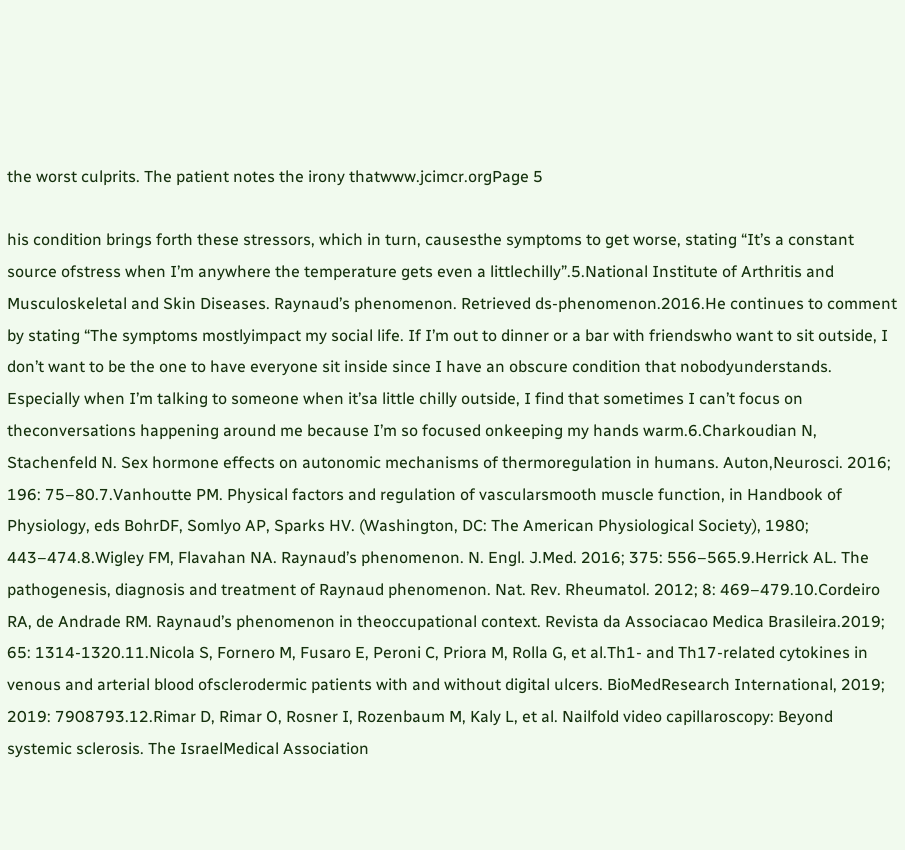the worst culprits. The patient notes the irony thatwww.jcimcr.orgPage 5

his condition brings forth these stressors, which in turn, causesthe symptoms to get worse, stating “It’s a constant source ofstress when I’m anywhere the temperature gets even a littlechilly”.5.National Institute of Arthritis and Musculoskeletal and Skin Diseases. Raynaud’s phenomenon. Retrieved ds-phenomenon.2016.He continues to comment by stating “The symptoms mostlyimpact my social life. If I’m out to dinner or a bar with friendswho want to sit outside, I don’t want to be the one to have everyone sit inside since I have an obscure condition that nobodyunderstands. Especially when I’m talking to someone when it’sa little chilly outside, I find that sometimes I can’t focus on theconversations happening around me because I’m so focused onkeeping my hands warm.6.Charkoudian N, Stachenfeld N. Sex hormone effects on autonomic mechanisms of thermoregulation in humans. Auton,Neurosci. 2016; 196: 75–80.7.Vanhoutte PM. Physical factors and regulation of vascularsmooth muscle function, in Handbook of Physiology, eds BohrDF, Somlyo AP, Sparks HV. (Washington, DC: The American Physiological Society), 1980; 443–474.8.Wigley FM, Flavahan NA. Raynaud’s phenomenon. N. Engl. J.Med. 2016; 375: 556–565.9.Herrick AL. The pathogenesis, diagnosis and treatment of Raynaud phenomenon. Nat. Rev. Rheumatol. 2012; 8: 469–479.10.Cordeiro RA, de Andrade RM. Raynaud’s phenomenon in theoccupational context. Revista da Associacao Medica Brasileira.2019; 65: 1314-1320.11.Nicola S, Fornero M, Fusaro E, Peroni C, Priora M, Rolla G, et al.Th1- and Th17-related cytokines in venous and arterial blood ofsclerodermic patients with and without digital ulcers. BioMedResearch International, 2019; 2019: 7908793.12.Rimar D, Rimar O, Rosner I, Rozenbaum M, Kaly L, et al. Nailfold video capillaroscopy: Beyond systemic sclerosis. The IsraelMedical Association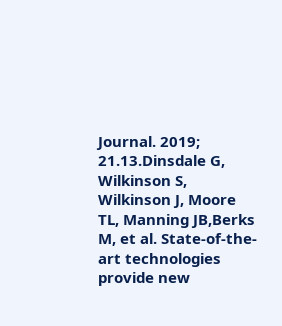Journal. 2019; 21.13.Dinsdale G, Wilkinson S, Wilkinson J, Moore TL, Manning JB,Berks M, et al. State-of-the-art technologies provide new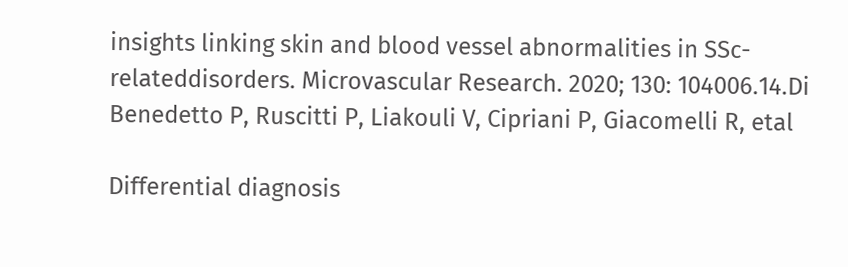insights linking skin and blood vessel abnormalities in SSc-relateddisorders. Microvascular Research. 2020; 130: 104006.14.Di Benedetto P, Ruscitti P, Liakouli V, Cipriani P, Giacomelli R, etal

Differential diagnosis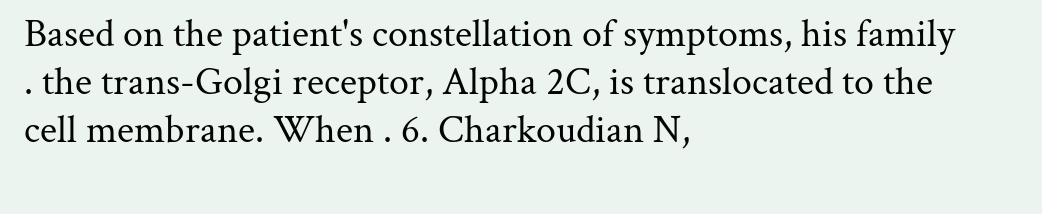Based on the patient's constellation of symptoms, his family . the trans-Golgi receptor, Alpha 2C, is translocated to the cell membrane. When . 6. Charkoudian N,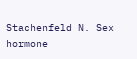Stachenfeld N. Sex hormone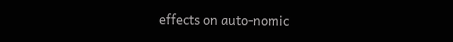effects on auto-nomic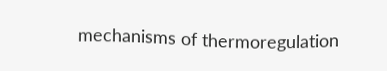mechanisms of thermoregulation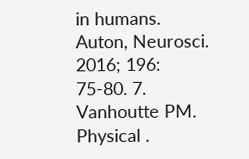in humans. Auton, Neurosci. 2016; 196: 75-80. 7. Vanhoutte PM. Physical .